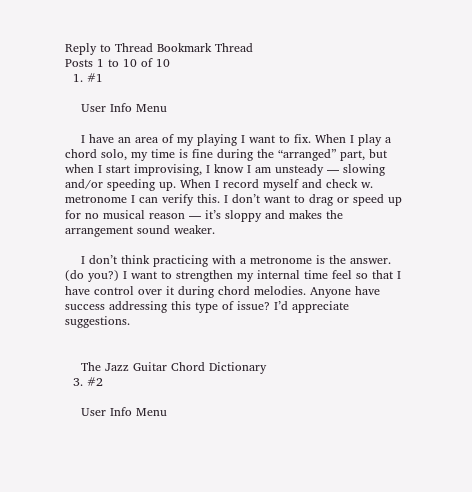Reply to Thread Bookmark Thread
Posts 1 to 10 of 10
  1. #1

    User Info Menu

    I have an area of my playing I want to fix. When I play a chord solo, my time is fine during the “arranged” part, but when I start improvising, I know I am unsteady — slowing and/or speeding up. When I record myself and check w. metronome I can verify this. I don’t want to drag or speed up for no musical reason — it’s sloppy and makes the arrangement sound weaker.

    I don’t think practicing with a metronome is the answer. (do you?) I want to strengthen my internal time feel so that I have control over it during chord melodies. Anyone have success addressing this type of issue? I’d appreciate suggestions.


    The Jazz Guitar Chord Dictionary
  3. #2

    User Info Menu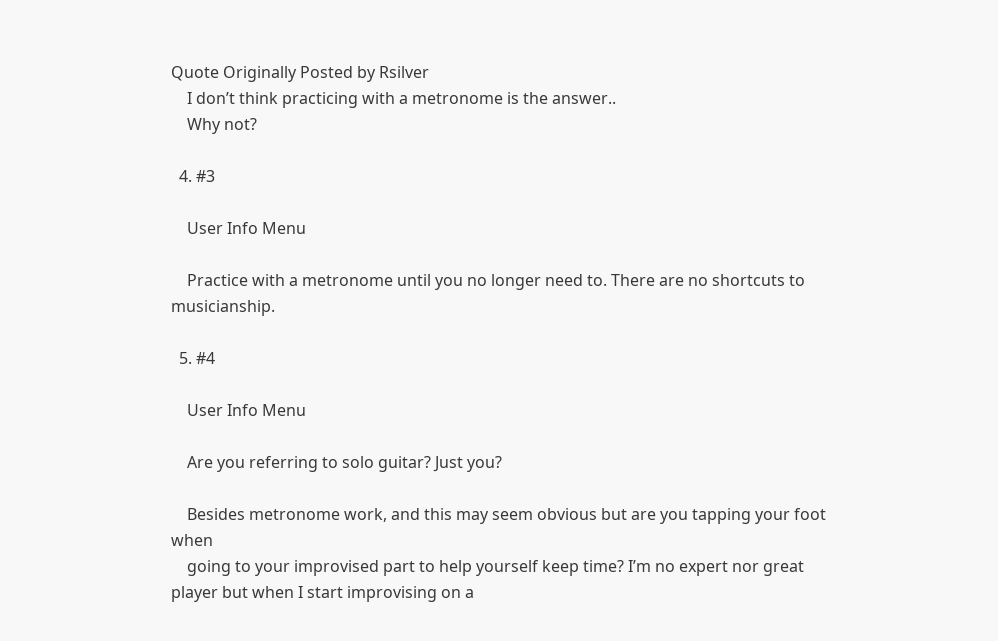Quote Originally Posted by Rsilver
    I don’t think practicing with a metronome is the answer..
    Why not?

  4. #3

    User Info Menu

    Practice with a metronome until you no longer need to. There are no shortcuts to musicianship.

  5. #4

    User Info Menu

    Are you referring to solo guitar? Just you?

    Besides metronome work, and this may seem obvious but are you tapping your foot when
    going to your improvised part to help yourself keep time? I’m no expert nor great player but when I start improvising on a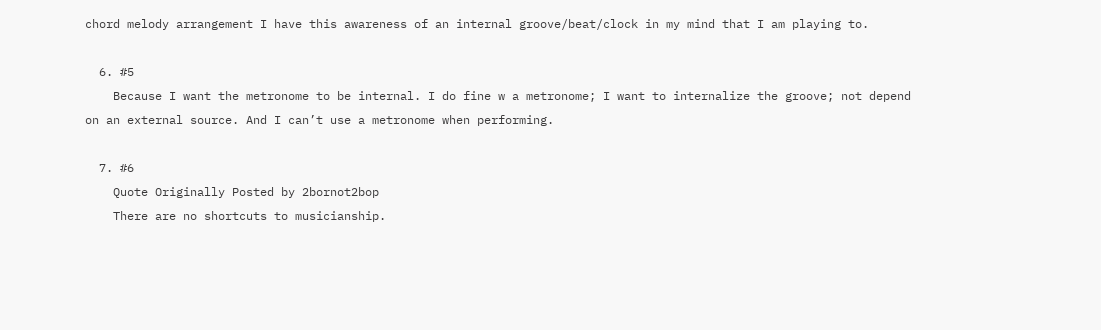chord melody arrangement I have this awareness of an internal groove/beat/clock in my mind that I am playing to.

  6. #5
    Because I want the metronome to be internal. I do fine w a metronome; I want to internalize the groove; not depend on an external source. And I can’t use a metronome when performing.

  7. #6
    Quote Originally Posted by 2bornot2bop
    There are no shortcuts to musicianship.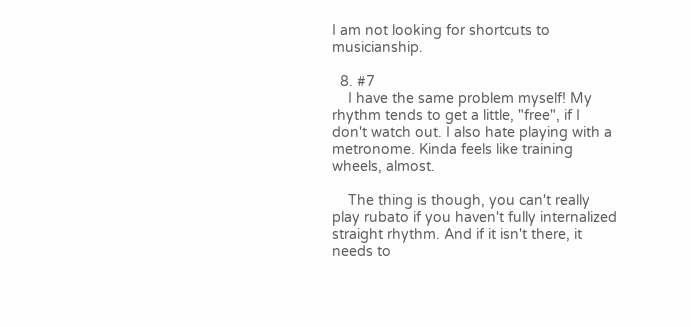I am not looking for shortcuts to musicianship.

  8. #7
    I have the same problem myself! My rhythm tends to get a little, "free", if I don't watch out. I also hate playing with a metronome. Kinda feels like training wheels, almost.

    The thing is though, you can't really play rubato if you haven't fully internalized straight rhythm. And if it isn't there, it needs to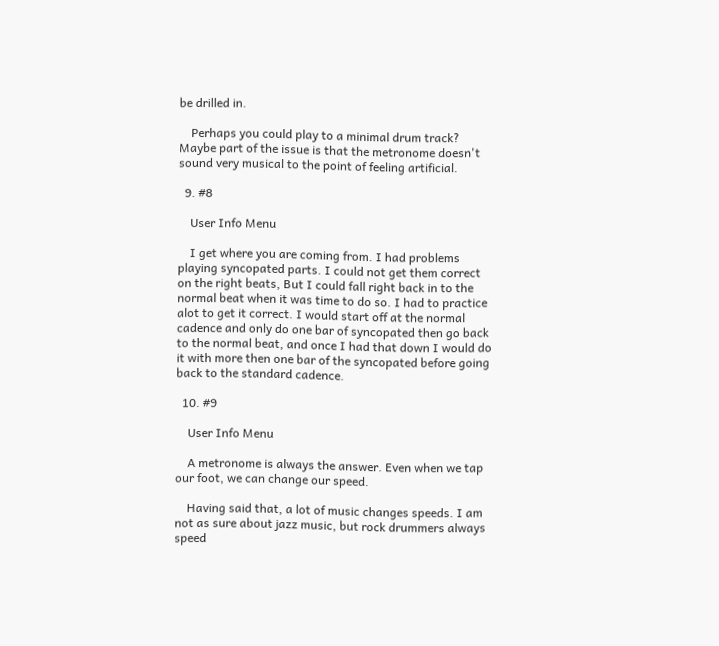be drilled in.

    Perhaps you could play to a minimal drum track? Maybe part of the issue is that the metronome doesn't sound very musical to the point of feeling artificial.

  9. #8

    User Info Menu

    I get where you are coming from. I had problems playing syncopated parts. I could not get them correct on the right beats, But I could fall right back in to the normal beat when it was time to do so. I had to practice alot to get it correct. I would start off at the normal cadence and only do one bar of syncopated then go back to the normal beat, and once I had that down I would do it with more then one bar of the syncopated before going back to the standard cadence.

  10. #9

    User Info Menu

    A metronome is always the answer. Even when we tap our foot, we can change our speed.

    Having said that, a lot of music changes speeds. I am not as sure about jazz music, but rock drummers always speed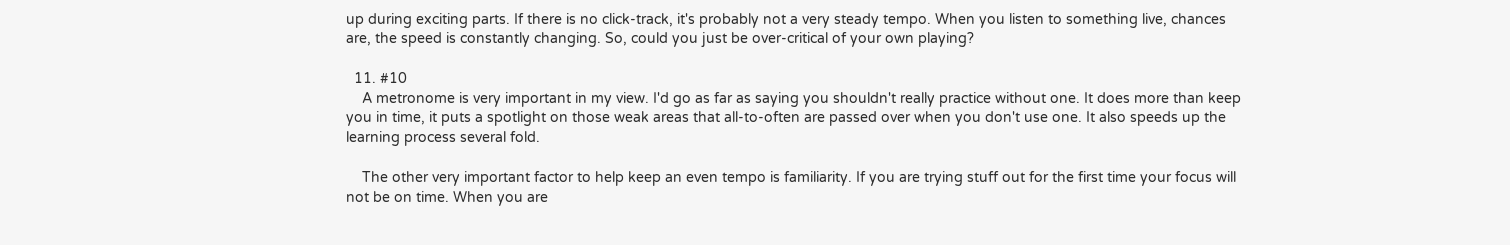up during exciting parts. If there is no click-track, it's probably not a very steady tempo. When you listen to something live, chances are, the speed is constantly changing. So, could you just be over-critical of your own playing?

  11. #10
    A metronome is very important in my view. I'd go as far as saying you shouldn't really practice without one. It does more than keep you in time, it puts a spotlight on those weak areas that all-to-often are passed over when you don't use one. It also speeds up the learning process several fold.

    The other very important factor to help keep an even tempo is familiarity. If you are trying stuff out for the first time your focus will not be on time. When you are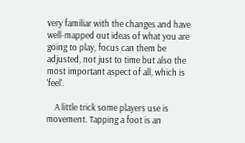very familiar with the changes and have well-mapped out ideas of what you are going to play, focus can them be adjusted, not just to time but also the most important aspect of all, which is 'feel'.

    A little trick some players use is movement. Tapping a foot is an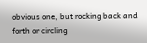obvious one, but rocking back and forth or circling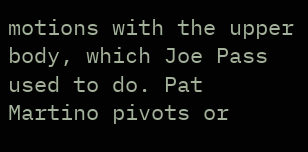motions with the upper body, which Joe Pass used to do. Pat Martino pivots or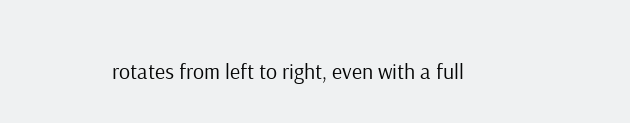rotates from left to right, even with a full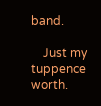band.

    Just my tuppence worth.